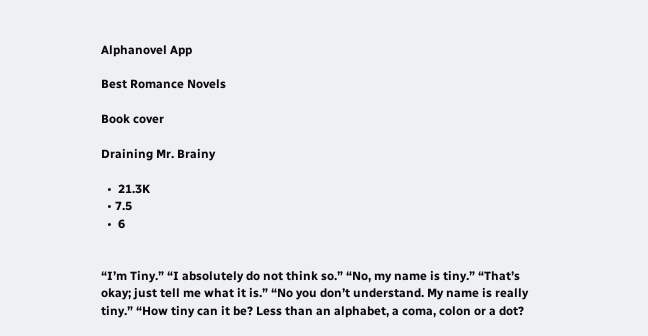Alphanovel App

Best Romance Novels

Book cover

Draining Mr. Brainy

  •  21.3K
  • 7.5
  •  6


“I’m Tiny.” “I absolutely do not think so.” “No, my name is tiny.” “That’s okay; just tell me what it is.” “No you don’t understand. My name is really tiny.” “How tiny can it be? Less than an alphabet, a coma, colon or a dot?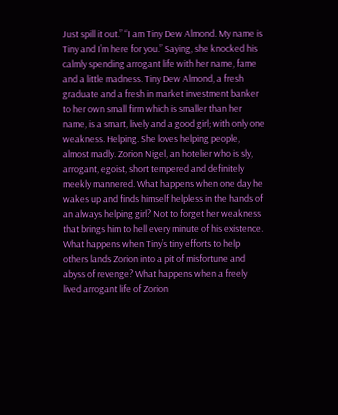Just spill it out.” “I am Tiny Dew Almond. My name is Tiny and I’m here for you.” Saying, she knocked his calmly spending arrogant life with her name, fame and a little madness. Tiny Dew Almond, a fresh graduate and a fresh in market investment banker to her own small firm which is smaller than her name, is a smart, lively and a good girl; with only one weakness. Helping. She loves helping people, almost madly. Zorion Nigel, an hotelier who is sly, arrogant, egoist, short tempered and definitely meekly mannered. What happens when one day he wakes up and finds himself helpless in the hands of an always helping girl? Not to forget her weakness that brings him to hell every minute of his existence. What happens when Tiny’s tiny efforts to help others lands Zorion into a pit of misfortune and abyss of revenge? What happens when a freely lived arrogant life of Zorion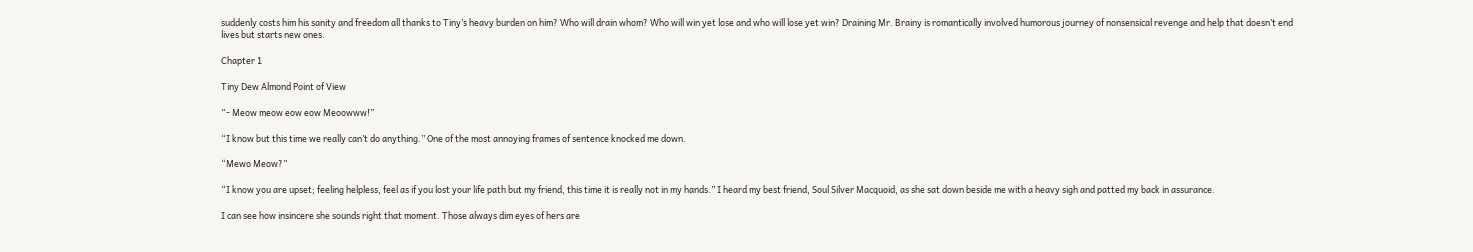suddenly costs him his sanity and freedom all thanks to Tiny’s heavy burden on him? Who will drain whom? Who will win yet lose and who will lose yet win? Draining Mr. Brainy is romantically involved humorous journey of nonsensical revenge and help that doesn’t end lives but starts new ones.

Chapter 1

Tiny Dew Almond Point of View

“- Meow meow eow eow Meoowww!”

“I know but this time we really can’t do anything.” One of the most annoying frames of sentence knocked me down.

“Mewo Meow?”

“I know you are upset; feeling helpless, feel as if you lost your life path but my friend, this time it is really not in my hands.” I heard my best friend, Soul Silver Macquoid, as she sat down beside me with a heavy sigh and patted my back in assurance.

I can see how insincere she sounds right that moment. Those always dim eyes of hers are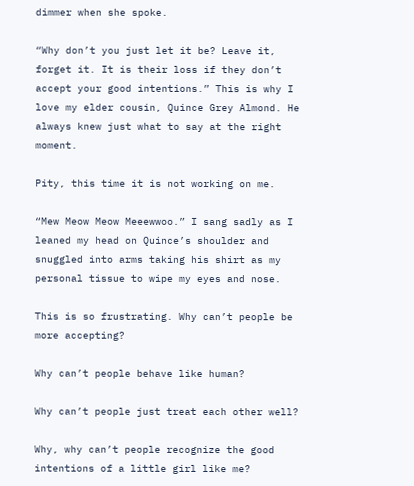dimmer when she spoke.

“Why don’t you just let it be? Leave it, forget it. It is their loss if they don’t accept your good intentions.” This is why I love my elder cousin, Quince Grey Almond. He always knew just what to say at the right moment.

Pity, this time it is not working on me.

“Mew Meow Meow Meeewwoo.” I sang sadly as I leaned my head on Quince’s shoulder and snuggled into arms taking his shirt as my personal tissue to wipe my eyes and nose.

This is so frustrating. Why can’t people be more accepting?

Why can’t people behave like human?

Why can’t people just treat each other well?

Why, why can’t people recognize the good intentions of a little girl like me?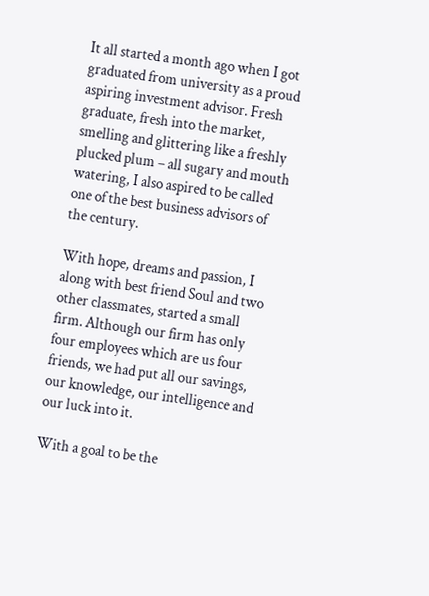It all started a month ago when I got graduated from university as a proud aspiring investment advisor. Fresh graduate, fresh into the market, smelling and glittering like a freshly plucked plum – all sugary and mouth watering, I also aspired to be called one of the best business advisors of the century.

With hope, dreams and passion, I along with best friend Soul and two other classmates, started a small firm. Although our firm has only four employees which are us four friends, we had put all our savings, our knowledge, our intelligence and our luck into it.

With a goal to be the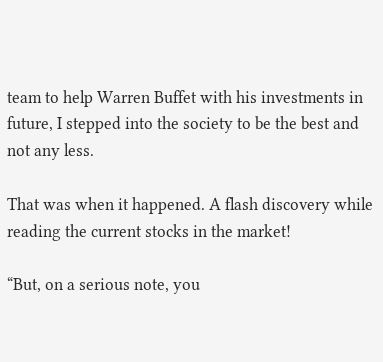team to help Warren Buffet with his investments in future, I stepped into the society to be the best and not any less.

That was when it happened. A flash discovery while reading the current stocks in the market!

“But, on a serious note, you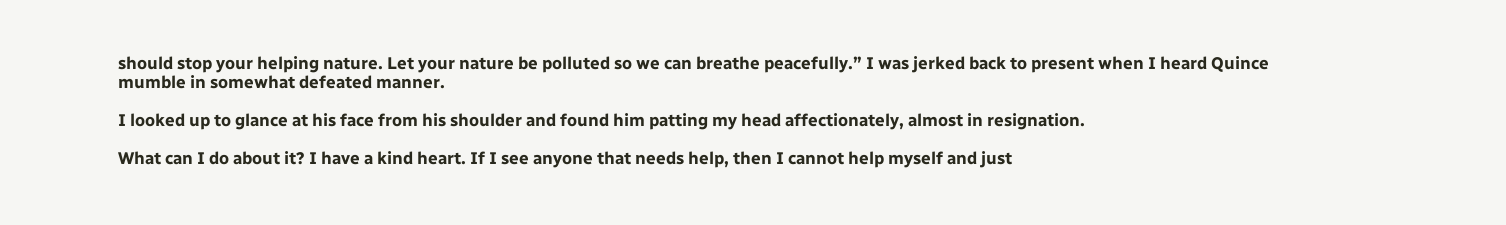should stop your helping nature. Let your nature be polluted so we can breathe peacefully.” I was jerked back to present when I heard Quince mumble in somewhat defeated manner.

I looked up to glance at his face from his shoulder and found him patting my head affectionately, almost in resignation.

What can I do about it? I have a kind heart. If I see anyone that needs help, then I cannot help myself and just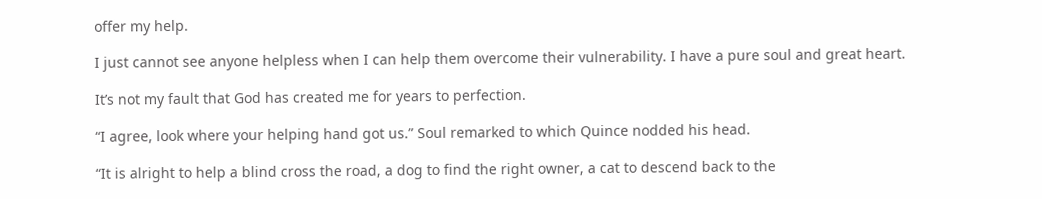offer my help.

I just cannot see anyone helpless when I can help them overcome their vulnerability. I have a pure soul and great heart.

It’s not my fault that God has created me for years to perfection.

“I agree, look where your helping hand got us.” Soul remarked to which Quince nodded his head.

“It is alright to help a blind cross the road, a dog to find the right owner, a cat to descend back to the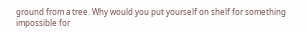ground from a tree. Why would you put yourself on shelf for something impossible for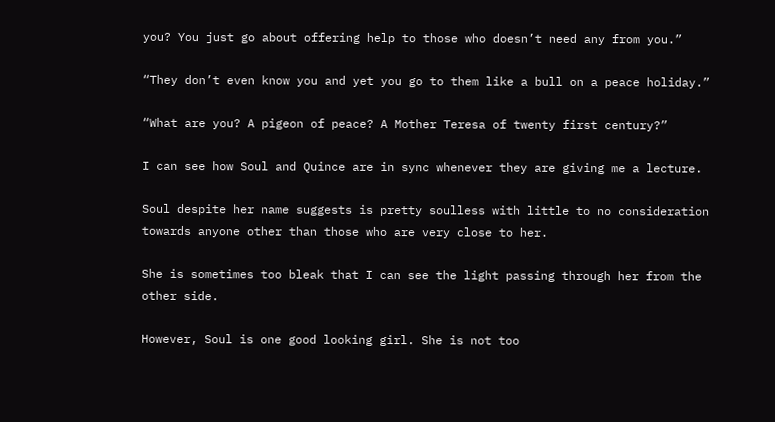you? You just go about offering help to those who doesn’t need any from you.”

“They don’t even know you and yet you go to them like a bull on a peace holiday.”

“What are you? A pigeon of peace? A Mother Teresa of twenty first century?”

I can see how Soul and Quince are in sync whenever they are giving me a lecture.

Soul despite her name suggests is pretty soulless with little to no consideration towards anyone other than those who are very close to her.

She is sometimes too bleak that I can see the light passing through her from the other side.

However, Soul is one good looking girl. She is not too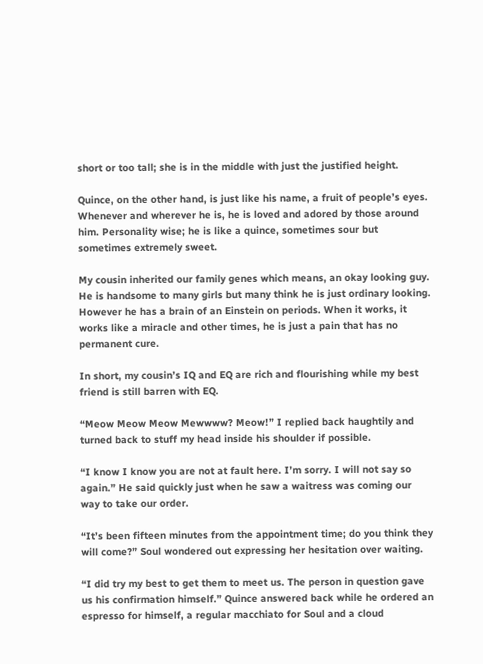short or too tall; she is in the middle with just the justified height.

Quince, on the other hand, is just like his name, a fruit of people’s eyes. Whenever and wherever he is, he is loved and adored by those around him. Personality wise; he is like a quince, sometimes sour but sometimes extremely sweet.

My cousin inherited our family genes which means, an okay looking guy. He is handsome to many girls but many think he is just ordinary looking. However he has a brain of an Einstein on periods. When it works, it works like a miracle and other times, he is just a pain that has no permanent cure.

In short, my cousin’s IQ and EQ are rich and flourishing while my best friend is still barren with EQ.

“Meow Meow Meow Mewwww? Meow!” I replied back haughtily and turned back to stuff my head inside his shoulder if possible.

“I know I know you are not at fault here. I’m sorry. I will not say so again.” He said quickly just when he saw a waitress was coming our way to take our order.

“It’s been fifteen minutes from the appointment time; do you think they will come?” Soul wondered out expressing her hesitation over waiting.

“I did try my best to get them to meet us. The person in question gave us his confirmation himself.” Quince answered back while he ordered an espresso for himself, a regular macchiato for Soul and a cloud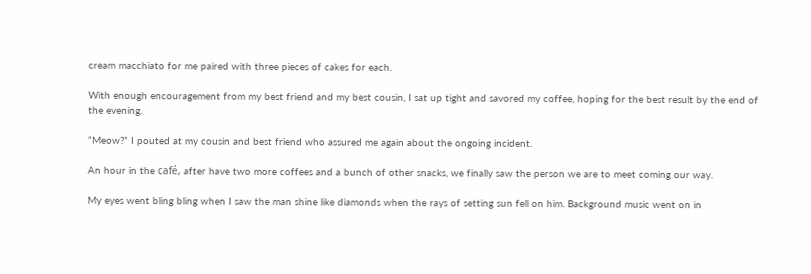cream macchiato for me paired with three pieces of cakes for each.

With enough encouragement from my best friend and my best cousin, I sat up tight and savored my coffee, hoping for the best result by the end of the evening.

“Meow?” I pouted at my cousin and best friend who assured me again about the ongoing incident.

An hour in the café, after have two more coffees and a bunch of other snacks, we finally saw the person we are to meet coming our way.

My eyes went bling bling when I saw the man shine like diamonds when the rays of setting sun fell on him. Background music went on in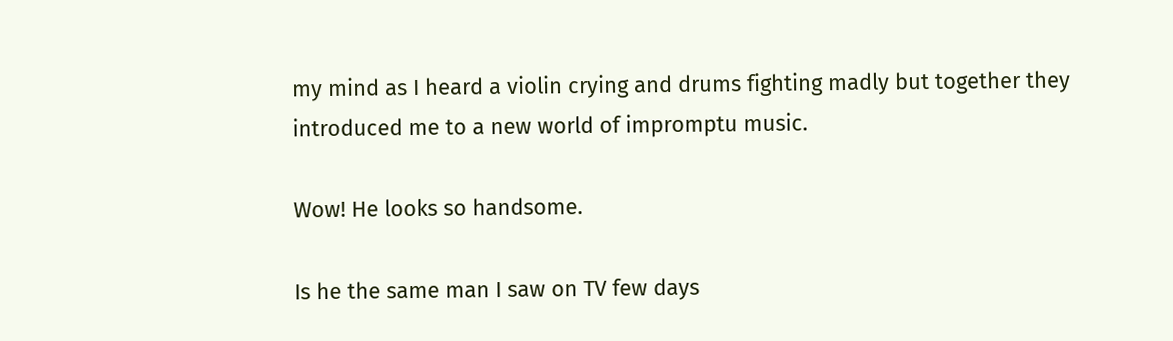my mind as I heard a violin crying and drums fighting madly but together they introduced me to a new world of impromptu music.

Wow! He looks so handsome.

Is he the same man I saw on TV few days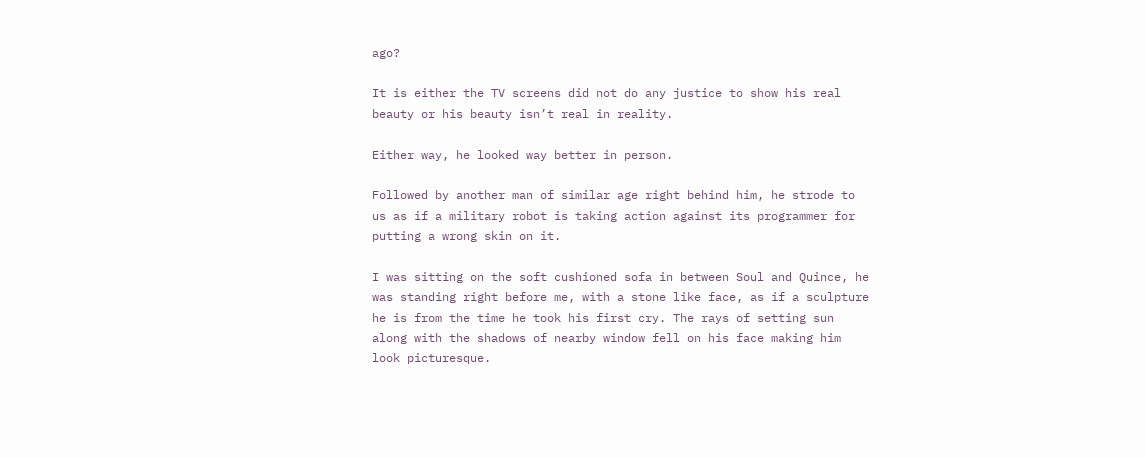ago?

It is either the TV screens did not do any justice to show his real beauty or his beauty isn’t real in reality.

Either way, he looked way better in person.

Followed by another man of similar age right behind him, he strode to us as if a military robot is taking action against its programmer for putting a wrong skin on it.

I was sitting on the soft cushioned sofa in between Soul and Quince, he was standing right before me, with a stone like face, as if a sculpture he is from the time he took his first cry. The rays of setting sun along with the shadows of nearby window fell on his face making him look picturesque.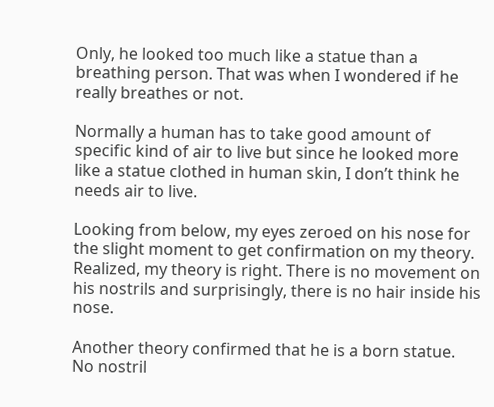Only, he looked too much like a statue than a breathing person. That was when I wondered if he really breathes or not.

Normally a human has to take good amount of specific kind of air to live but since he looked more like a statue clothed in human skin, I don’t think he needs air to live.

Looking from below, my eyes zeroed on his nose for the slight moment to get confirmation on my theory. Realized, my theory is right. There is no movement on his nostrils and surprisingly, there is no hair inside his nose.

Another theory confirmed that he is a born statue. No nostril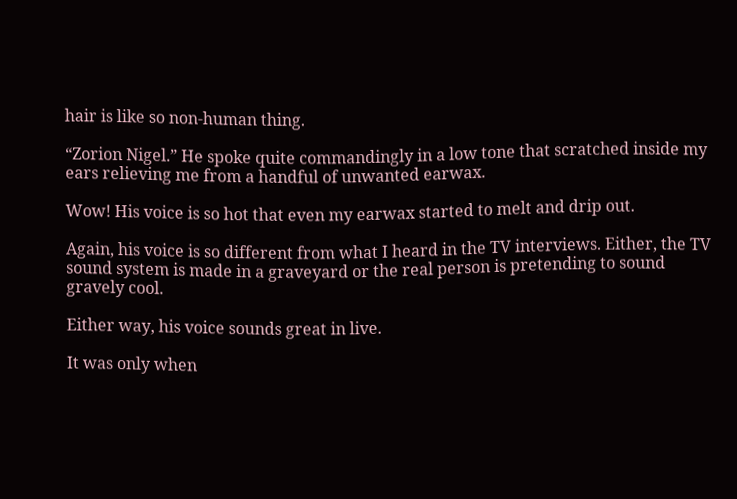hair is like so non-human thing.

“Zorion Nigel.” He spoke quite commandingly in a low tone that scratched inside my ears relieving me from a handful of unwanted earwax.

Wow! His voice is so hot that even my earwax started to melt and drip out.

Again, his voice is so different from what I heard in the TV interviews. Either, the TV sound system is made in a graveyard or the real person is pretending to sound gravely cool.

Either way, his voice sounds great in live.

It was only when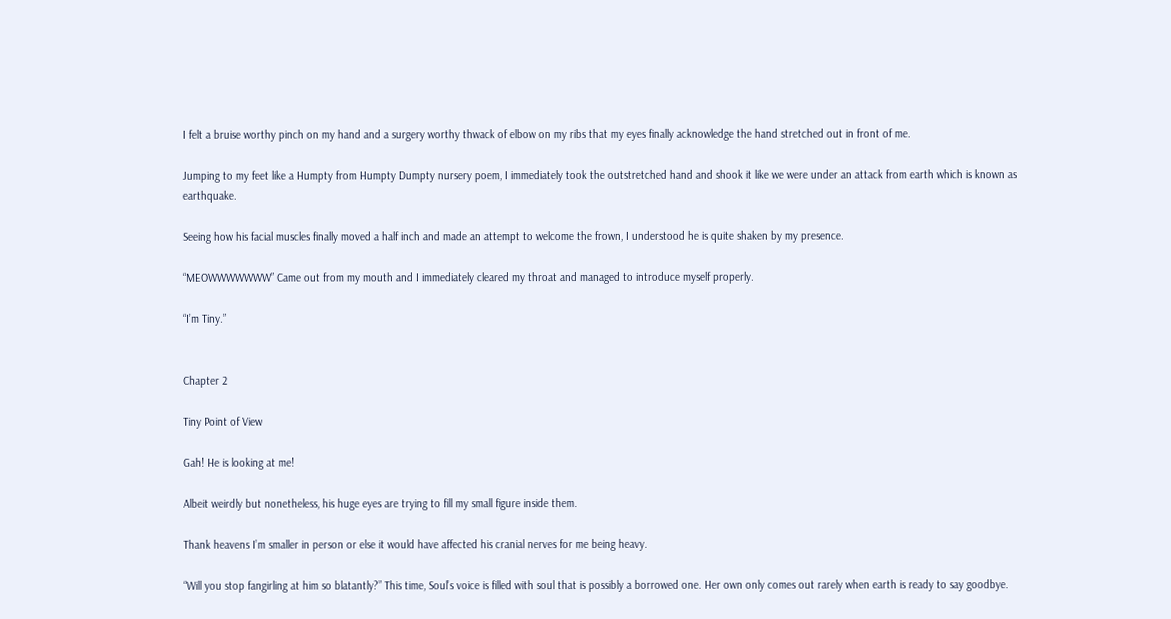I felt a bruise worthy pinch on my hand and a surgery worthy thwack of elbow on my ribs that my eyes finally acknowledge the hand stretched out in front of me.

Jumping to my feet like a Humpty from Humpty Dumpty nursery poem, I immediately took the outstretched hand and shook it like we were under an attack from earth which is known as earthquake.

Seeing how his facial muscles finally moved a half inch and made an attempt to welcome the frown, I understood he is quite shaken by my presence.

“MEOWWWWWWW” Came out from my mouth and I immediately cleared my throat and managed to introduce myself properly.

“I’m Tiny.”


Chapter 2

Tiny Point of View

Gah! He is looking at me!

Albeit weirdly but nonetheless, his huge eyes are trying to fill my small figure inside them.

Thank heavens I’m smaller in person or else it would have affected his cranial nerves for me being heavy.

“Will you stop fangirling at him so blatantly?” This time, Soul’s voice is filled with soul that is possibly a borrowed one. Her own only comes out rarely when earth is ready to say goodbye.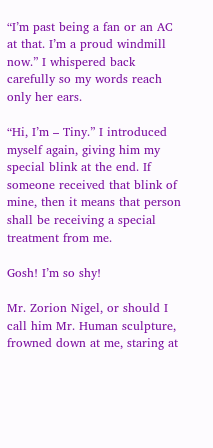“I’m past being a fan or an AC at that. I’m a proud windmill now.” I whispered back carefully so my words reach only her ears.

“Hi, I’m – Tiny.” I introduced myself again, giving him my special blink at the end. If someone received that blink of mine, then it means that person shall be receiving a special treatment from me.

Gosh! I’m so shy!

Mr. Zorion Nigel, or should I call him Mr. Human sculpture, frowned down at me, staring at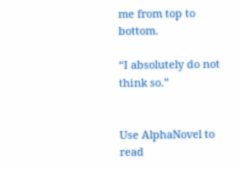me from top to bottom.

“I absolutely do not think so.”


Use AlphaNovel to read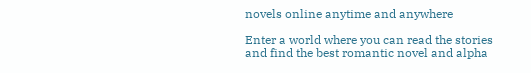novels online anytime and anywhere

Enter a world where you can read the stories and find the best romantic novel and alpha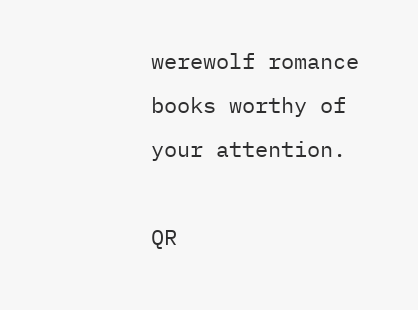werewolf romance books worthy of your attention.

QR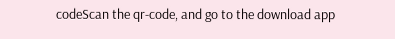codeScan the qr-code, and go to the download app